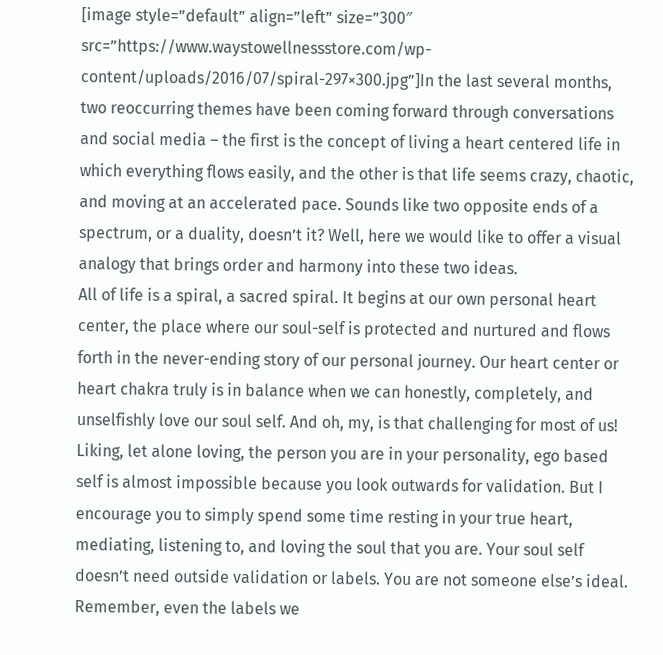[image style=”default” align=”left” size=”300″ src=”https://www.waystowellnessstore.com/wp-content/uploads/2016/07/spiral-297×300.jpg”]In the last several months, two reoccurring themes have been coming forward through conversations and social media – the first is the concept of living a heart centered life in which everything flows easily, and the other is that life seems crazy, chaotic, and moving at an accelerated pace. Sounds like two opposite ends of a spectrum, or a duality, doesn’t it? Well, here we would like to offer a visual analogy that brings order and harmony into these two ideas.
All of life is a spiral, a sacred spiral. It begins at our own personal heart center, the place where our soul-self is protected and nurtured and flows forth in the never-ending story of our personal journey. Our heart center or heart chakra truly is in balance when we can honestly, completely, and unselfishly love our soul self. And oh, my, is that challenging for most of us! Liking, let alone loving, the person you are in your personality, ego based self is almost impossible because you look outwards for validation. But I encourage you to simply spend some time resting in your true heart, mediating, listening to, and loving the soul that you are. Your soul self doesn’t need outside validation or labels. You are not someone else’s ideal. Remember, even the labels we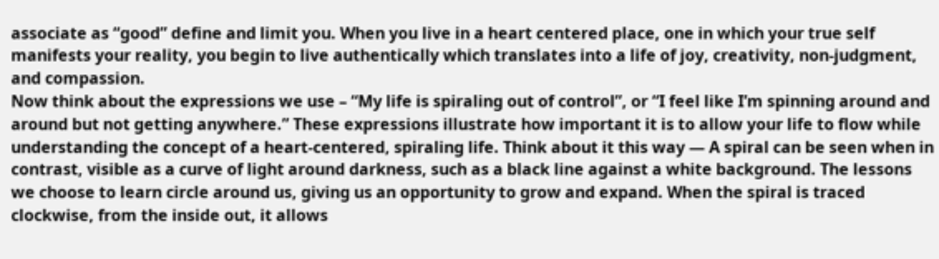associate as “good” define and limit you. When you live in a heart centered place, one in which your true self manifests your reality, you begin to live authentically which translates into a life of joy, creativity, non-judgment, and compassion.
Now think about the expressions we use – “My life is spiraling out of control”, or “I feel like I’m spinning around and around but not getting anywhere.” These expressions illustrate how important it is to allow your life to flow while understanding the concept of a heart-centered, spiraling life. Think about it this way — A spiral can be seen when in contrast, visible as a curve of light around darkness, such as a black line against a white background. The lessons we choose to learn circle around us, giving us an opportunity to grow and expand. When the spiral is traced clockwise, from the inside out, it allows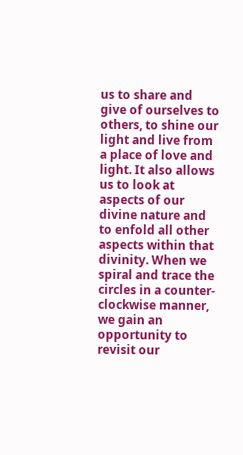us to share and give of ourselves to others, to shine our light and live from a place of love and light. It also allows us to look at aspects of our divine nature and to enfold all other aspects within that divinity. When we spiral and trace the circles in a counter-clockwise manner, we gain an opportunity to revisit our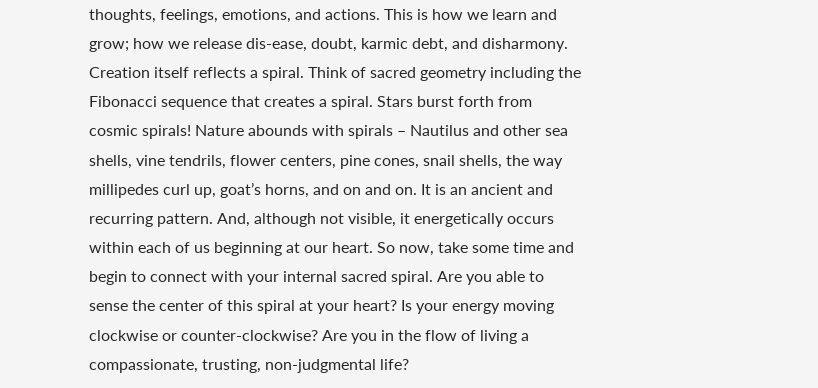thoughts, feelings, emotions, and actions. This is how we learn and grow; how we release dis-ease, doubt, karmic debt, and disharmony.
Creation itself reflects a spiral. Think of sacred geometry including the Fibonacci sequence that creates a spiral. Stars burst forth from cosmic spirals! Nature abounds with spirals – Nautilus and other sea shells, vine tendrils, flower centers, pine cones, snail shells, the way millipedes curl up, goat’s horns, and on and on. It is an ancient and recurring pattern. And, although not visible, it energetically occurs within each of us beginning at our heart. So now, take some time and begin to connect with your internal sacred spiral. Are you able to sense the center of this spiral at your heart? Is your energy moving clockwise or counter-clockwise? Are you in the flow of living a compassionate, trusting, non-judgmental life?